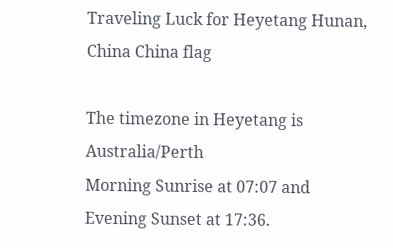Traveling Luck for Heyetang Hunan, China China flag

The timezone in Heyetang is Australia/Perth
Morning Sunrise at 07:07 and Evening Sunset at 17:36.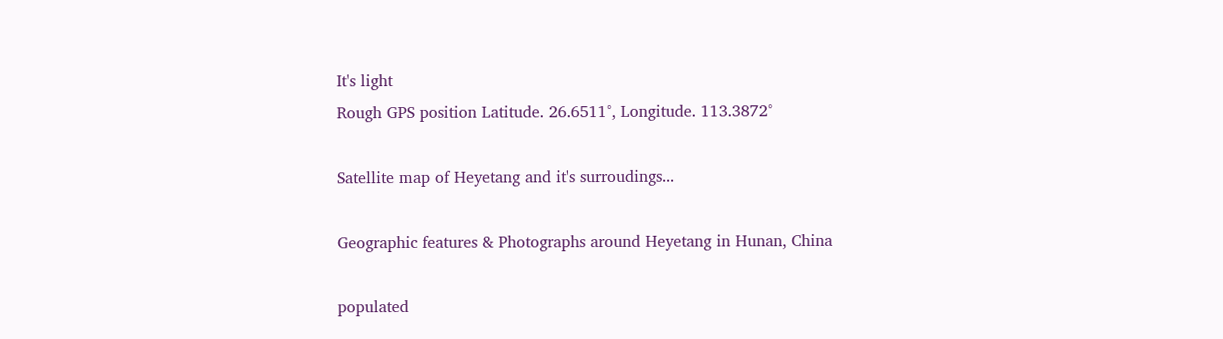It's light
Rough GPS position Latitude. 26.6511°, Longitude. 113.3872°

Satellite map of Heyetang and it's surroudings...

Geographic features & Photographs around Heyetang in Hunan, China

populated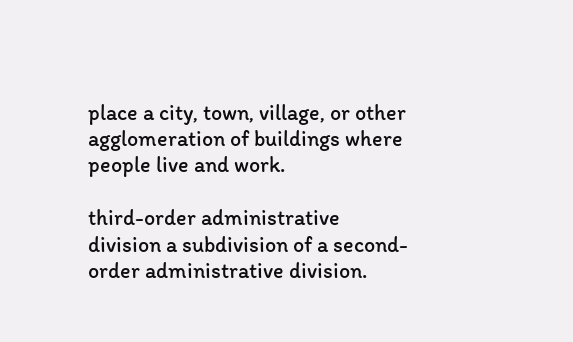place a city, town, village, or other agglomeration of buildings where people live and work.

third-order administrative division a subdivision of a second-order administrative division.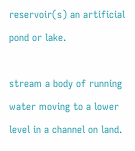reservoir(s) an artificial pond or lake.

stream a body of running water moving to a lower level in a channel on land.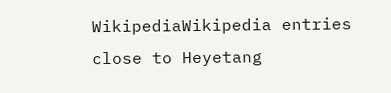WikipediaWikipedia entries close to Heyetang